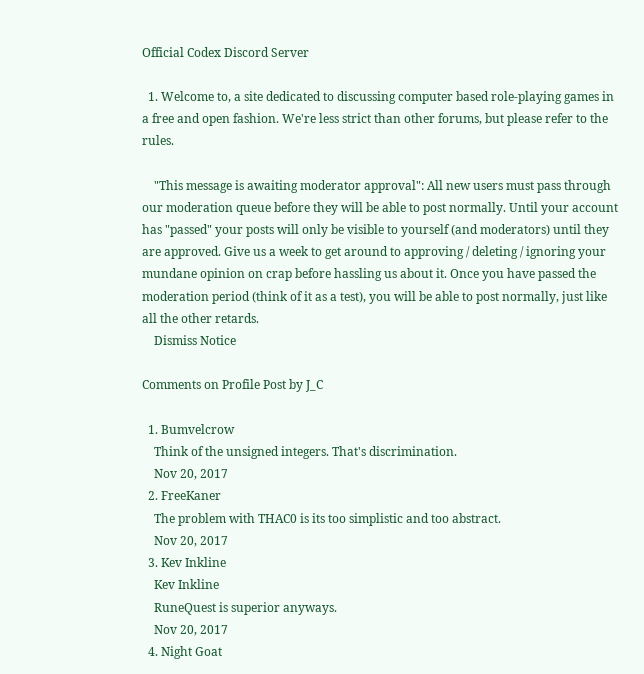Official Codex Discord Server

  1. Welcome to, a site dedicated to discussing computer based role-playing games in a free and open fashion. We're less strict than other forums, but please refer to the rules.

    "This message is awaiting moderator approval": All new users must pass through our moderation queue before they will be able to post normally. Until your account has "passed" your posts will only be visible to yourself (and moderators) until they are approved. Give us a week to get around to approving / deleting / ignoring your mundane opinion on crap before hassling us about it. Once you have passed the moderation period (think of it as a test), you will be able to post normally, just like all the other retards.
    Dismiss Notice

Comments on Profile Post by J_C

  1. Bumvelcrow
    Think of the unsigned integers. That's discrimination.
    Nov 20, 2017
  2. FreeKaner
    The problem with THAC0 is its too simplistic and too abstract.
    Nov 20, 2017
  3. Kev Inkline
    Kev Inkline
    RuneQuest is superior anyways.
    Nov 20, 2017
  4. Night Goat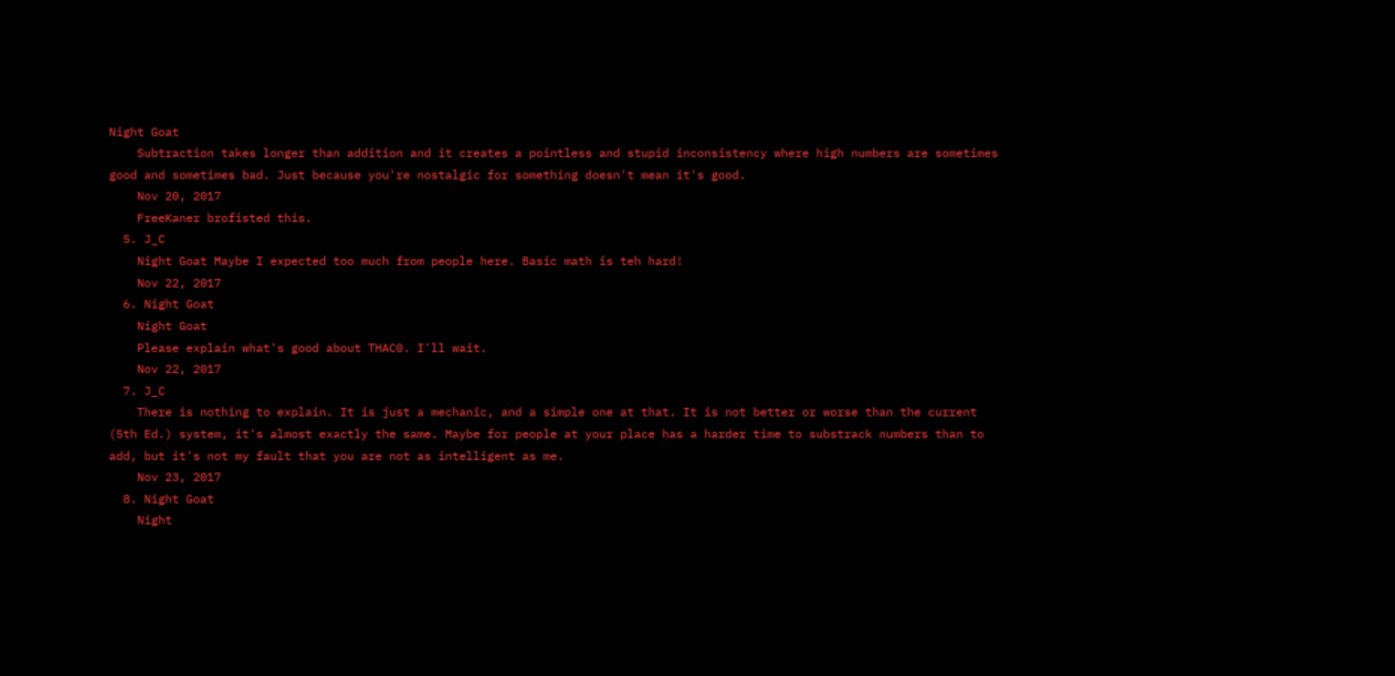Night Goat
    Subtraction takes longer than addition and it creates a pointless and stupid inconsistency where high numbers are sometimes good and sometimes bad. Just because you're nostalgic for something doesn't mean it's good.
    Nov 20, 2017
    FreeKaner brofisted this.
  5. J_C
    Night Goat Maybe I expected too much from people here. Basic math is teh hard!
    Nov 22, 2017
  6. Night Goat
    Night Goat
    Please explain what's good about THAC0. I'll wait.
    Nov 22, 2017
  7. J_C
    There is nothing to explain. It is just a mechanic, and a simple one at that. It is not better or worse than the current (5th Ed.) system, it's almost exactly the same. Maybe for people at your place has a harder time to substrack numbers than to add, but it's not my fault that you are not as intelligent as me.
    Nov 23, 2017
  8. Night Goat
    Night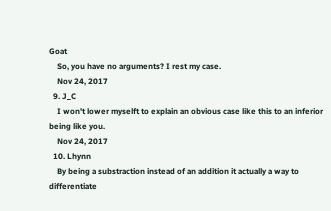Goat
    So, you have no arguments? I rest my case.
    Nov 24, 2017
  9. J_C
    I won't lower myselft to explain an obvious case like this to an inferior being like you.
    Nov 24, 2017
  10. Lhynn
    By being a substraction instead of an addition it actually a way to differentiate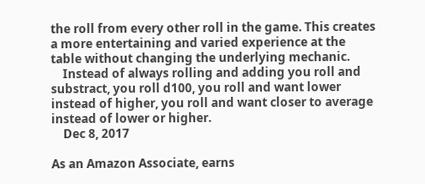the roll from every other roll in the game. This creates a more entertaining and varied experience at the table without changing the underlying mechanic.
    Instead of always rolling and adding you roll and substract, you roll d100, you roll and want lower instead of higher, you roll and want closer to average instead of lower or higher.
    Dec 8, 2017

As an Amazon Associate, earns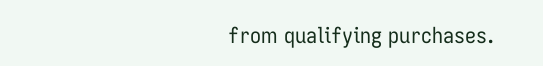from qualifying purchases.